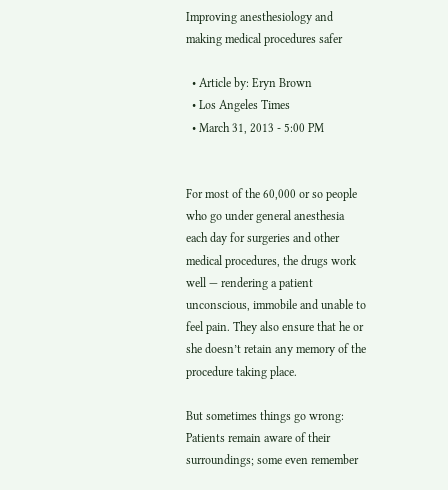Improving anesthesiology and making medical procedures safer

  • Article by: Eryn Brown
  • Los Angeles Times
  • March 31, 2013 - 5:00 PM


For most of the 60,000 or so people who go under general anesthesia each day for surgeries and other medical procedures, the drugs work well — rendering a patient unconscious, immobile and unable to feel pain. They also ensure that he or she doesn’t retain any memory of the procedure taking place.

But sometimes things go wrong: Patients remain aware of their surroundings; some even remember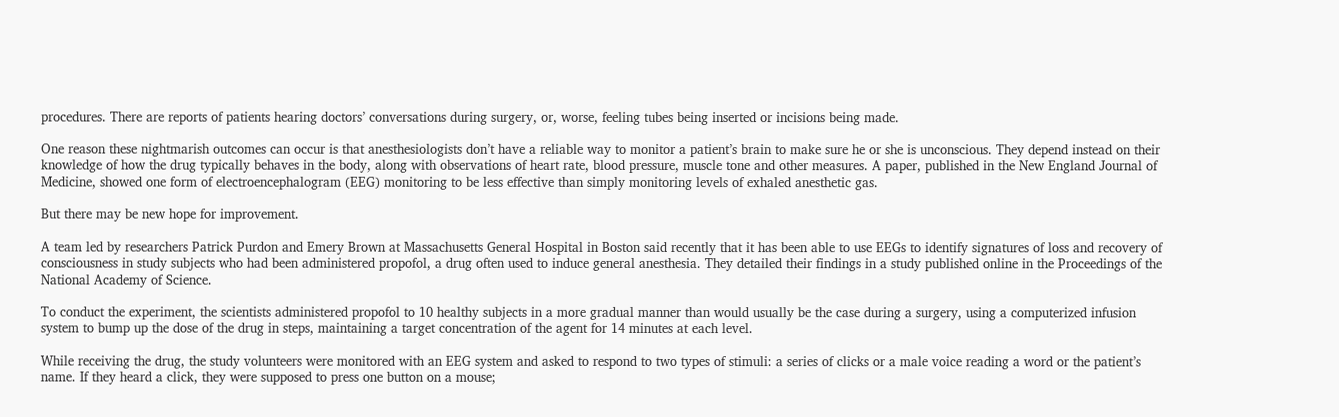procedures. There are reports of patients hearing doctors’ conversations during surgery, or, worse, feeling tubes being inserted or incisions being made.

One reason these nightmarish outcomes can occur is that anesthesiologists don’t have a reliable way to monitor a patient’s brain to make sure he or she is unconscious. They depend instead on their knowledge of how the drug typically behaves in the body, along with observations of heart rate, blood pressure, muscle tone and other measures. A paper, published in the New England Journal of Medicine, showed one form of electroencephalogram (EEG) monitoring to be less effective than simply monitoring levels of exhaled anesthetic gas.

But there may be new hope for improvement.

A team led by researchers Patrick Purdon and Emery Brown at Massachusetts General Hospital in Boston said recently that it has been able to use EEGs to identify signatures of loss and recovery of consciousness in study subjects who had been administered propofol, a drug often used to induce general anesthesia. They detailed their findings in a study published online in the Proceedings of the National Academy of Science.

To conduct the experiment, the scientists administered propofol to 10 healthy subjects in a more gradual manner than would usually be the case during a surgery, using a computerized infusion system to bump up the dose of the drug in steps, maintaining a target concentration of the agent for 14 minutes at each level.

While receiving the drug, the study volunteers were monitored with an EEG system and asked to respond to two types of stimuli: a series of clicks or a male voice reading a word or the patient’s name. If they heard a click, they were supposed to press one button on a mouse;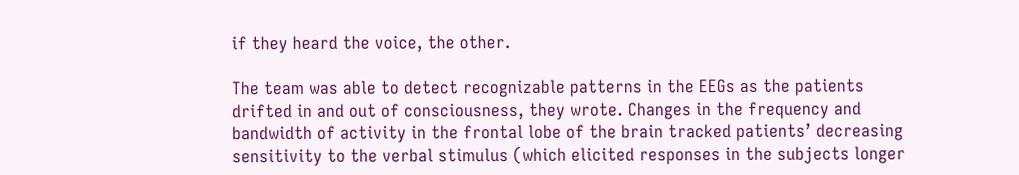if they heard the voice, the other.

The team was able to detect recognizable patterns in the EEGs as the patients drifted in and out of consciousness, they wrote. Changes in the frequency and bandwidth of activity in the frontal lobe of the brain tracked patients’ decreasing sensitivity to the verbal stimulus (which elicited responses in the subjects longer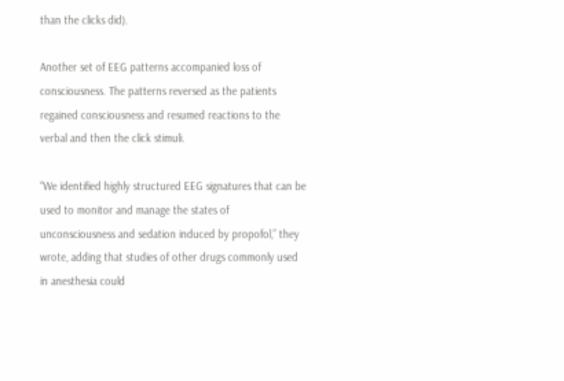than the clicks did).

Another set of EEG patterns accompanied loss of consciousness. The patterns reversed as the patients regained consciousness and resumed reactions to the verbal and then the click stimuli.

“We identified highly structured EEG signatures that can be used to monitor and manage the states of unconsciousness and sedation induced by propofol,” they wrote, adding that studies of other drugs commonly used in anesthesia could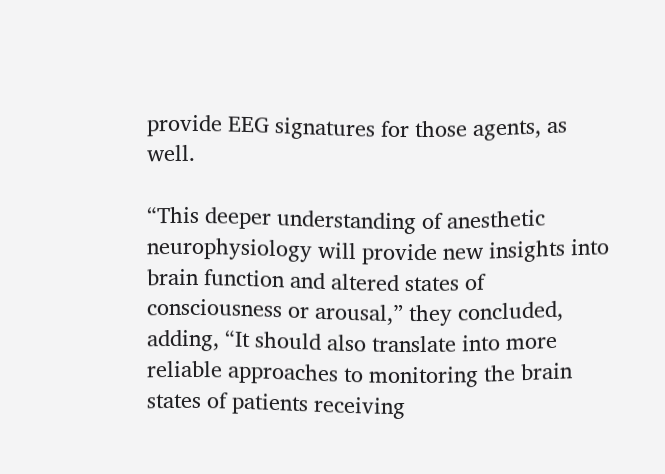provide EEG signatures for those agents, as well.

“This deeper understanding of anesthetic neurophysiology will provide new insights into brain function and altered states of consciousness or arousal,” they concluded, adding, “It should also translate into more reliable approaches to monitoring the brain states of patients receiving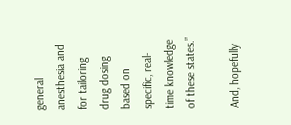general anesthesia and for tailoring drug dosing based on specific, real-time knowledge of these states.”

And, hopefully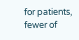for patients, fewer of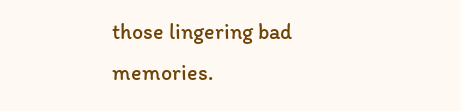those lingering bad memories.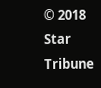© 2018 Star Tribune